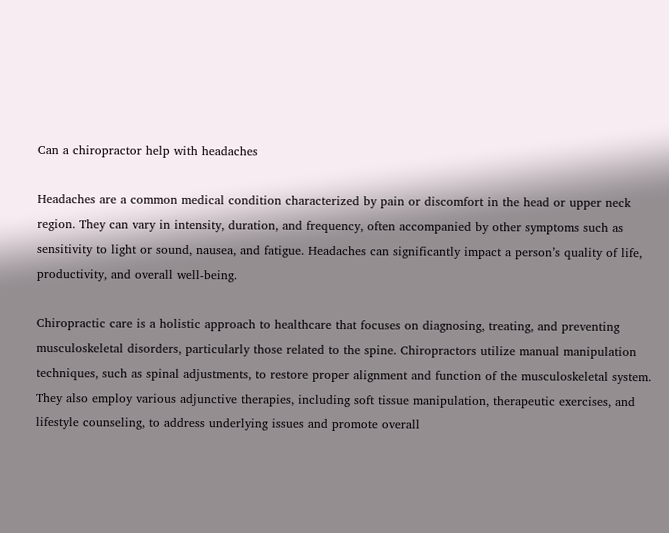Can a chiropractor help with headaches

Headaches are a common medical condition characterized by pain or discomfort in the head or upper neck region. They can vary in intensity, duration, and frequency, often accompanied by other symptoms such as sensitivity to light or sound, nausea, and fatigue. Headaches can significantly impact a person’s quality of life, productivity, and overall well-being.

Chiropractic care is a holistic approach to healthcare that focuses on diagnosing, treating, and preventing musculoskeletal disorders, particularly those related to the spine. Chiropractors utilize manual manipulation techniques, such as spinal adjustments, to restore proper alignment and function of the musculoskeletal system. They also employ various adjunctive therapies, including soft tissue manipulation, therapeutic exercises, and lifestyle counseling, to address underlying issues and promote overall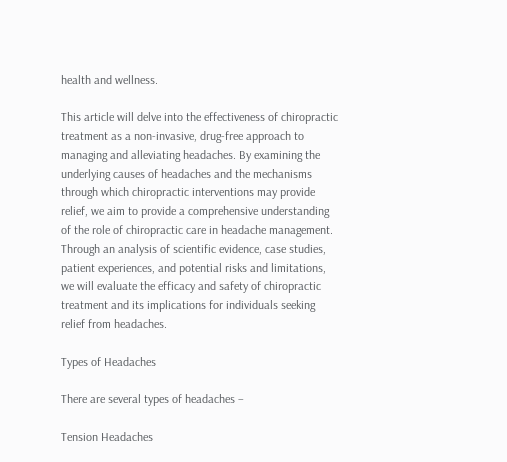health and wellness.

This article will delve into the effectiveness of chiropractic treatment as a non-invasive, drug-free approach to managing and alleviating headaches. By examining the underlying causes of headaches and the mechanisms through which chiropractic interventions may provide relief, we aim to provide a comprehensive understanding of the role of chiropractic care in headache management. Through an analysis of scientific evidence, case studies, patient experiences, and potential risks and limitations, we will evaluate the efficacy and safety of chiropractic treatment and its implications for individuals seeking relief from headaches.

Types of Headaches

There are several types of headaches –

Tension Headaches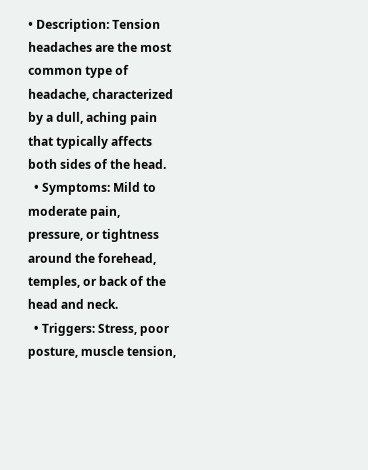• Description: Tension headaches are the most common type of headache, characterized by a dull, aching pain that typically affects both sides of the head.
  • Symptoms: Mild to moderate pain, pressure, or tightness around the forehead, temples, or back of the head and neck.
  • Triggers: Stress, poor posture, muscle tension,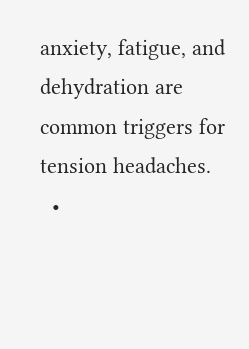anxiety, fatigue, and dehydration are common triggers for tension headaches.
  •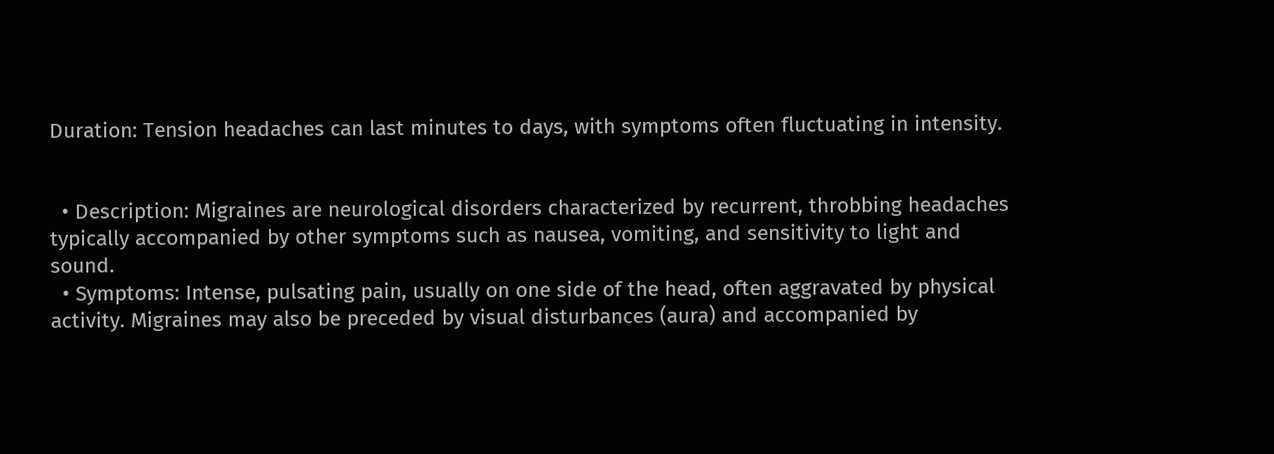Duration: Tension headaches can last minutes to days, with symptoms often fluctuating in intensity.


  • Description: Migraines are neurological disorders characterized by recurrent, throbbing headaches typically accompanied by other symptoms such as nausea, vomiting, and sensitivity to light and sound.
  • Symptoms: Intense, pulsating pain, usually on one side of the head, often aggravated by physical activity. Migraines may also be preceded by visual disturbances (aura) and accompanied by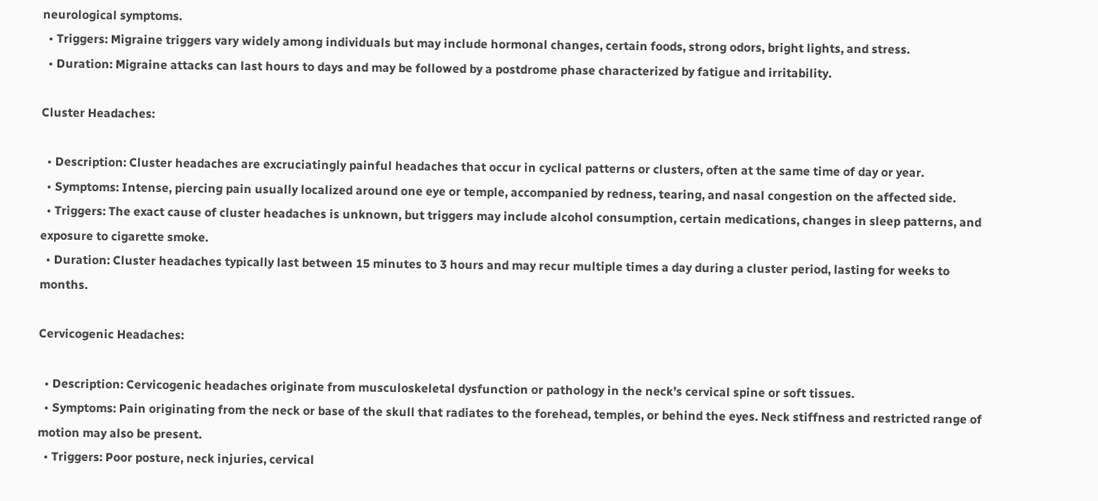neurological symptoms.
  • Triggers: Migraine triggers vary widely among individuals but may include hormonal changes, certain foods, strong odors, bright lights, and stress.
  • Duration: Migraine attacks can last hours to days and may be followed by a postdrome phase characterized by fatigue and irritability.

Cluster Headaches:

  • Description: Cluster headaches are excruciatingly painful headaches that occur in cyclical patterns or clusters, often at the same time of day or year.
  • Symptoms: Intense, piercing pain usually localized around one eye or temple, accompanied by redness, tearing, and nasal congestion on the affected side.
  • Triggers: The exact cause of cluster headaches is unknown, but triggers may include alcohol consumption, certain medications, changes in sleep patterns, and exposure to cigarette smoke.
  • Duration: Cluster headaches typically last between 15 minutes to 3 hours and may recur multiple times a day during a cluster period, lasting for weeks to months.

Cervicogenic Headaches:

  • Description: Cervicogenic headaches originate from musculoskeletal dysfunction or pathology in the neck’s cervical spine or soft tissues.
  • Symptoms: Pain originating from the neck or base of the skull that radiates to the forehead, temples, or behind the eyes. Neck stiffness and restricted range of motion may also be present.
  • Triggers: Poor posture, neck injuries, cervical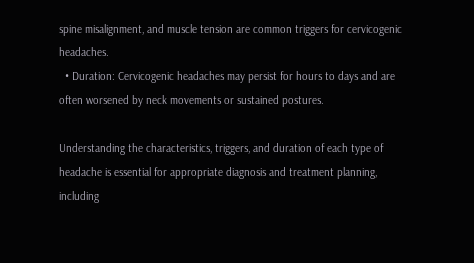spine misalignment, and muscle tension are common triggers for cervicogenic headaches.
  • Duration: Cervicogenic headaches may persist for hours to days and are often worsened by neck movements or sustained postures.

Understanding the characteristics, triggers, and duration of each type of headache is essential for appropriate diagnosis and treatment planning, including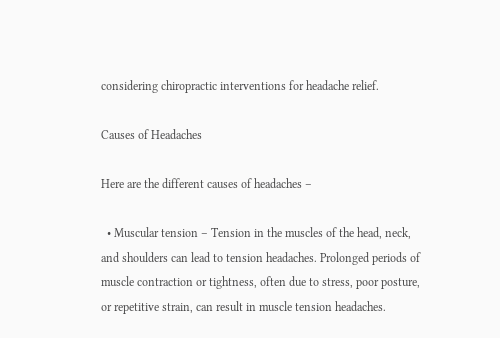considering chiropractic interventions for headache relief.

Causes of Headaches

Here are the different causes of headaches –

  • Muscular tension – Tension in the muscles of the head, neck, and shoulders can lead to tension headaches. Prolonged periods of muscle contraction or tightness, often due to stress, poor posture, or repetitive strain, can result in muscle tension headaches.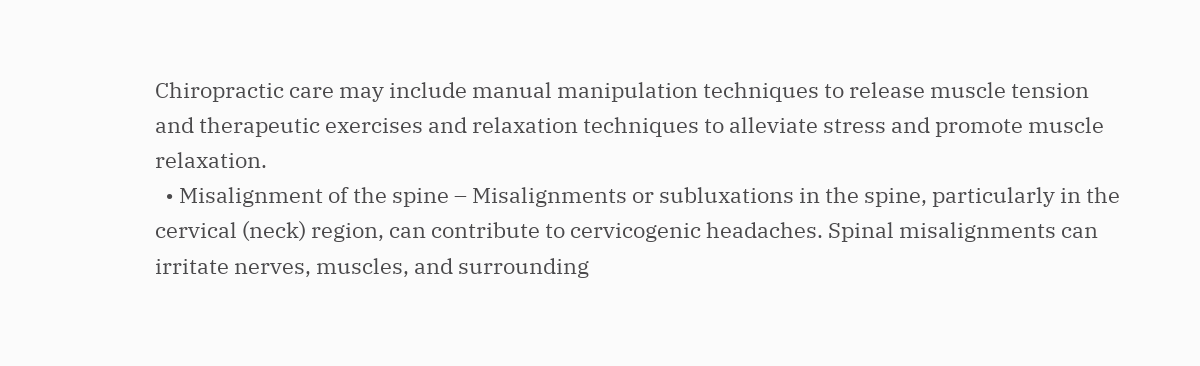Chiropractic care may include manual manipulation techniques to release muscle tension and therapeutic exercises and relaxation techniques to alleviate stress and promote muscle relaxation.
  • Misalignment of the spine – Misalignments or subluxations in the spine, particularly in the cervical (neck) region, can contribute to cervicogenic headaches. Spinal misalignments can irritate nerves, muscles, and surrounding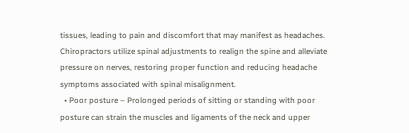tissues, leading to pain and discomfort that may manifest as headaches. Chiropractors utilize spinal adjustments to realign the spine and alleviate pressure on nerves, restoring proper function and reducing headache symptoms associated with spinal misalignment.
  • Poor posture – Prolonged periods of sitting or standing with poor posture can strain the muscles and ligaments of the neck and upper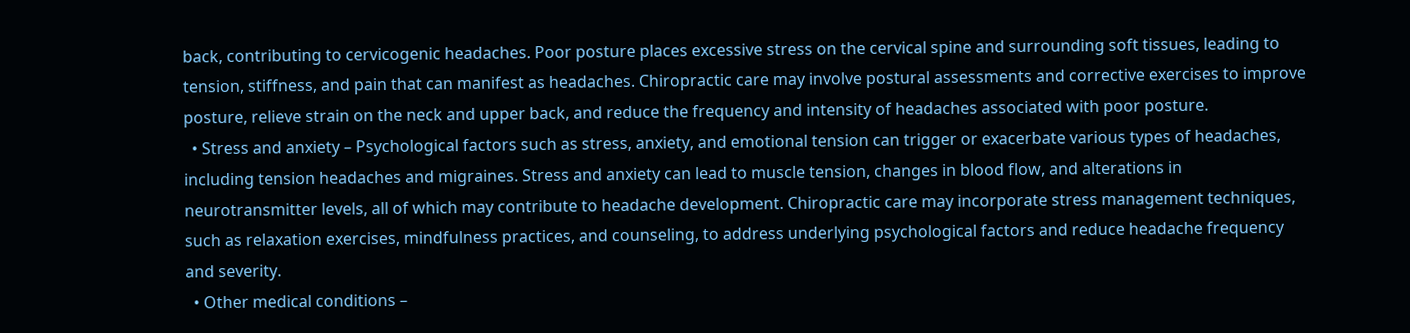back, contributing to cervicogenic headaches. Poor posture places excessive stress on the cervical spine and surrounding soft tissues, leading to tension, stiffness, and pain that can manifest as headaches. Chiropractic care may involve postural assessments and corrective exercises to improve posture, relieve strain on the neck and upper back, and reduce the frequency and intensity of headaches associated with poor posture.
  • Stress and anxiety – Psychological factors such as stress, anxiety, and emotional tension can trigger or exacerbate various types of headaches, including tension headaches and migraines. Stress and anxiety can lead to muscle tension, changes in blood flow, and alterations in neurotransmitter levels, all of which may contribute to headache development. Chiropractic care may incorporate stress management techniques, such as relaxation exercises, mindfulness practices, and counseling, to address underlying psychological factors and reduce headache frequency and severity.
  • Other medical conditions –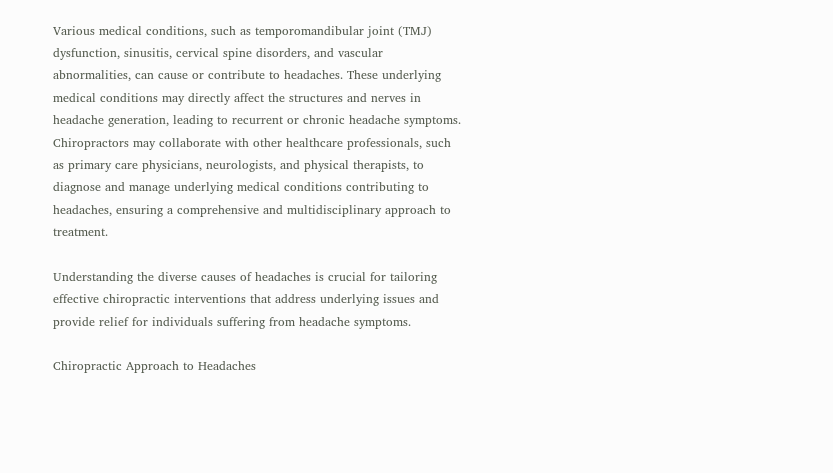Various medical conditions, such as temporomandibular joint (TMJ) dysfunction, sinusitis, cervical spine disorders, and vascular abnormalities, can cause or contribute to headaches. These underlying medical conditions may directly affect the structures and nerves in headache generation, leading to recurrent or chronic headache symptoms. Chiropractors may collaborate with other healthcare professionals, such as primary care physicians, neurologists, and physical therapists, to diagnose and manage underlying medical conditions contributing to headaches, ensuring a comprehensive and multidisciplinary approach to treatment.

Understanding the diverse causes of headaches is crucial for tailoring effective chiropractic interventions that address underlying issues and provide relief for individuals suffering from headache symptoms.

Chiropractic Approach to Headaches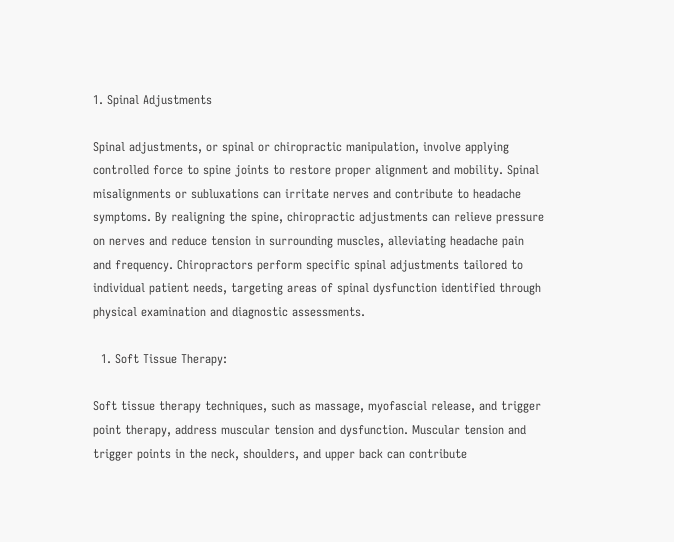1. Spinal Adjustments

Spinal adjustments, or spinal or chiropractic manipulation, involve applying controlled force to spine joints to restore proper alignment and mobility. Spinal misalignments or subluxations can irritate nerves and contribute to headache symptoms. By realigning the spine, chiropractic adjustments can relieve pressure on nerves and reduce tension in surrounding muscles, alleviating headache pain and frequency. Chiropractors perform specific spinal adjustments tailored to individual patient needs, targeting areas of spinal dysfunction identified through physical examination and diagnostic assessments.

  1. Soft Tissue Therapy:

Soft tissue therapy techniques, such as massage, myofascial release, and trigger point therapy, address muscular tension and dysfunction. Muscular tension and trigger points in the neck, shoulders, and upper back can contribute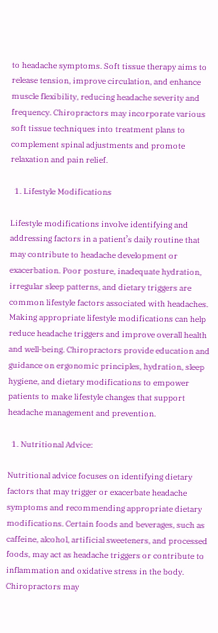to headache symptoms. Soft tissue therapy aims to release tension, improve circulation, and enhance muscle flexibility, reducing headache severity and frequency. Chiropractors may incorporate various soft tissue techniques into treatment plans to complement spinal adjustments and promote relaxation and pain relief.

  1. Lifestyle Modifications

Lifestyle modifications involve identifying and addressing factors in a patient’s daily routine that may contribute to headache development or exacerbation. Poor posture, inadequate hydration, irregular sleep patterns, and dietary triggers are common lifestyle factors associated with headaches. Making appropriate lifestyle modifications can help reduce headache triggers and improve overall health and well-being. Chiropractors provide education and guidance on ergonomic principles, hydration, sleep hygiene, and dietary modifications to empower patients to make lifestyle changes that support headache management and prevention.

  1. Nutritional Advice:

Nutritional advice focuses on identifying dietary factors that may trigger or exacerbate headache symptoms and recommending appropriate dietary modifications. Certain foods and beverages, such as caffeine, alcohol, artificial sweeteners, and processed foods, may act as headache triggers or contribute to inflammation and oxidative stress in the body. Chiropractors may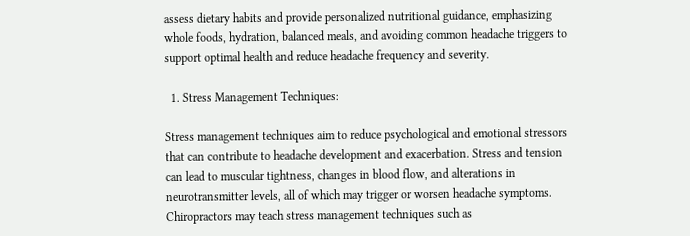assess dietary habits and provide personalized nutritional guidance, emphasizing whole foods, hydration, balanced meals, and avoiding common headache triggers to support optimal health and reduce headache frequency and severity.

  1. Stress Management Techniques:

Stress management techniques aim to reduce psychological and emotional stressors that can contribute to headache development and exacerbation. Stress and tension can lead to muscular tightness, changes in blood flow, and alterations in neurotransmitter levels, all of which may trigger or worsen headache symptoms. Chiropractors may teach stress management techniques such as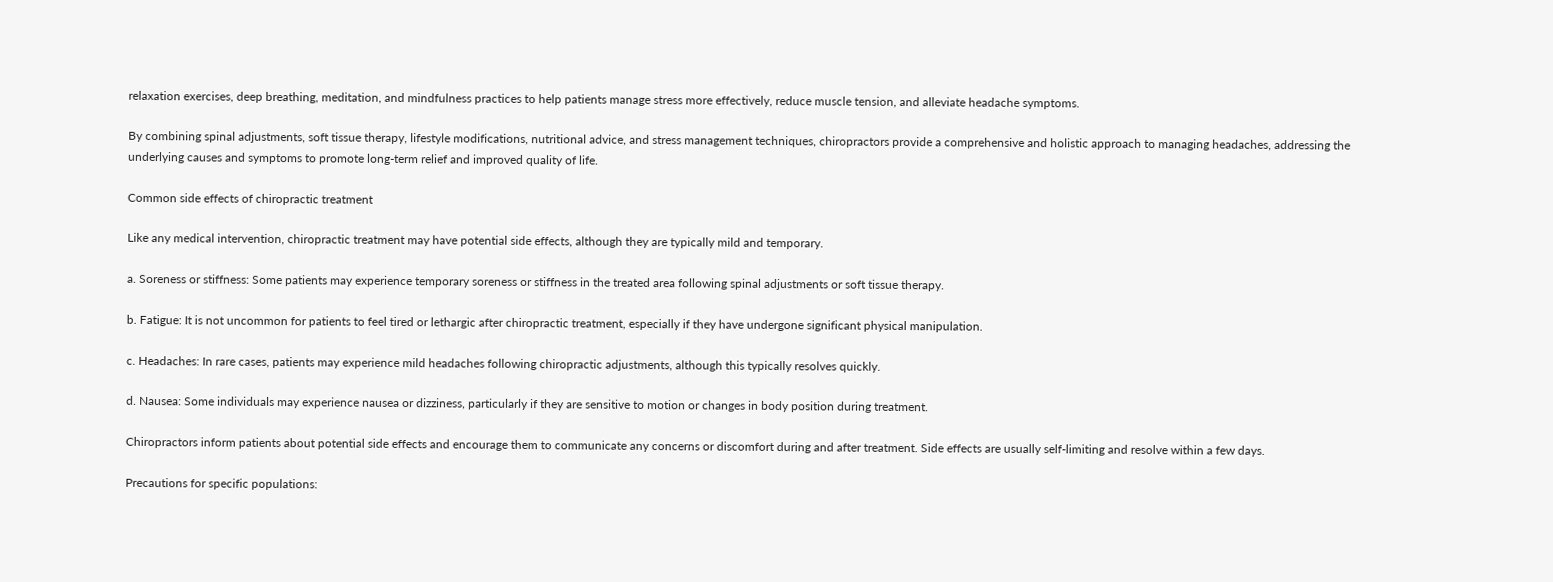relaxation exercises, deep breathing, meditation, and mindfulness practices to help patients manage stress more effectively, reduce muscle tension, and alleviate headache symptoms.

By combining spinal adjustments, soft tissue therapy, lifestyle modifications, nutritional advice, and stress management techniques, chiropractors provide a comprehensive and holistic approach to managing headaches, addressing the underlying causes and symptoms to promote long-term relief and improved quality of life.

Common side effects of chiropractic treatment

Like any medical intervention, chiropractic treatment may have potential side effects, although they are typically mild and temporary.

a. Soreness or stiffness: Some patients may experience temporary soreness or stiffness in the treated area following spinal adjustments or soft tissue therapy.

b. Fatigue: It is not uncommon for patients to feel tired or lethargic after chiropractic treatment, especially if they have undergone significant physical manipulation.

c. Headaches: In rare cases, patients may experience mild headaches following chiropractic adjustments, although this typically resolves quickly.

d. Nausea: Some individuals may experience nausea or dizziness, particularly if they are sensitive to motion or changes in body position during treatment.

Chiropractors inform patients about potential side effects and encourage them to communicate any concerns or discomfort during and after treatment. Side effects are usually self-limiting and resolve within a few days.

Precautions for specific populations: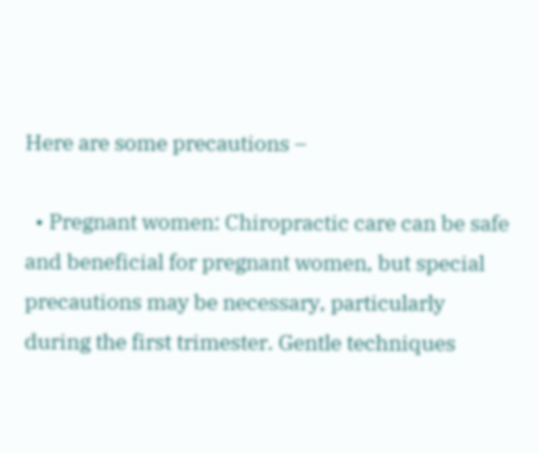Here are some precautions –

  • Pregnant women: Chiropractic care can be safe and beneficial for pregnant women, but special precautions may be necessary, particularly during the first trimester. Gentle techniques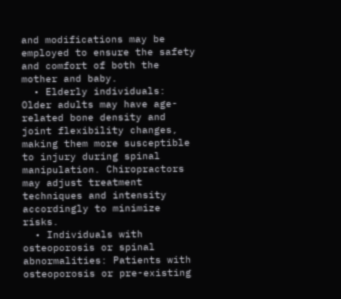and modifications may be employed to ensure the safety and comfort of both the mother and baby.
  • Elderly individuals: Older adults may have age-related bone density and joint flexibility changes, making them more susceptible to injury during spinal manipulation. Chiropractors may adjust treatment techniques and intensity accordingly to minimize risks.
  • Individuals with osteoporosis or spinal abnormalities: Patients with osteoporosis or pre-existing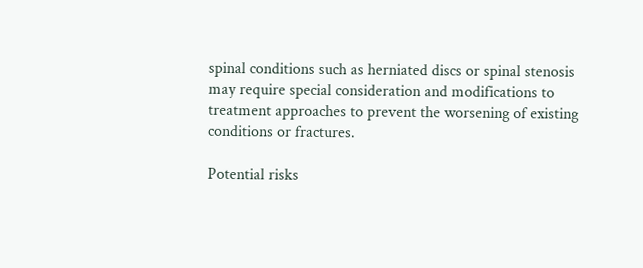spinal conditions such as herniated discs or spinal stenosis may require special consideration and modifications to treatment approaches to prevent the worsening of existing conditions or fractures.

Potential risks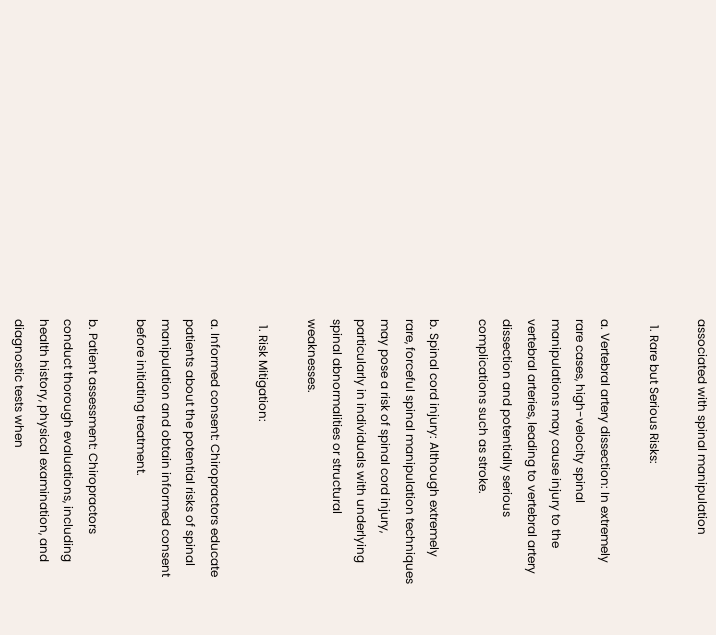associated with spinal manipulation

  1. Rare but Serious Risks:

a. Vertebral artery dissection: In extremely rare cases, high-velocity spinal manipulations may cause injury to the vertebral arteries, leading to vertebral artery dissection and potentially serious complications such as stroke.

b. Spinal cord injury: Although extremely rare, forceful spinal manipulation techniques may pose a risk of spinal cord injury, particularly in individuals with underlying spinal abnormalities or structural weaknesses.

  1. Risk Mitigation:

a. Informed consent: Chiropractors educate patients about the potential risks of spinal manipulation and obtain informed consent before initiating treatment.

b. Patient assessment: Chiropractors conduct thorough evaluations, including health history, physical examination, and diagnostic tests when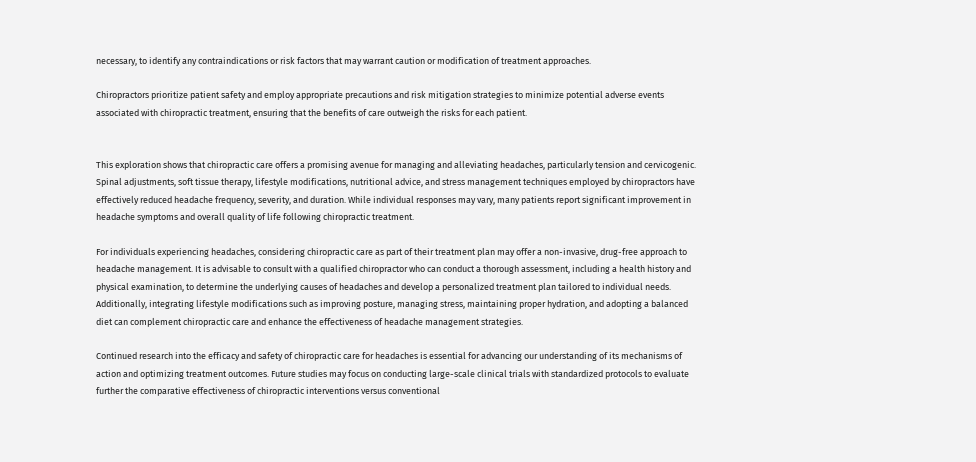necessary, to identify any contraindications or risk factors that may warrant caution or modification of treatment approaches.

Chiropractors prioritize patient safety and employ appropriate precautions and risk mitigation strategies to minimize potential adverse events associated with chiropractic treatment, ensuring that the benefits of care outweigh the risks for each patient.


This exploration shows that chiropractic care offers a promising avenue for managing and alleviating headaches, particularly tension and cervicogenic. Spinal adjustments, soft tissue therapy, lifestyle modifications, nutritional advice, and stress management techniques employed by chiropractors have effectively reduced headache frequency, severity, and duration. While individual responses may vary, many patients report significant improvement in headache symptoms and overall quality of life following chiropractic treatment.

For individuals experiencing headaches, considering chiropractic care as part of their treatment plan may offer a non-invasive, drug-free approach to headache management. It is advisable to consult with a qualified chiropractor who can conduct a thorough assessment, including a health history and physical examination, to determine the underlying causes of headaches and develop a personalized treatment plan tailored to individual needs. Additionally, integrating lifestyle modifications such as improving posture, managing stress, maintaining proper hydration, and adopting a balanced diet can complement chiropractic care and enhance the effectiveness of headache management strategies.

Continued research into the efficacy and safety of chiropractic care for headaches is essential for advancing our understanding of its mechanisms of action and optimizing treatment outcomes. Future studies may focus on conducting large-scale clinical trials with standardized protocols to evaluate further the comparative effectiveness of chiropractic interventions versus conventional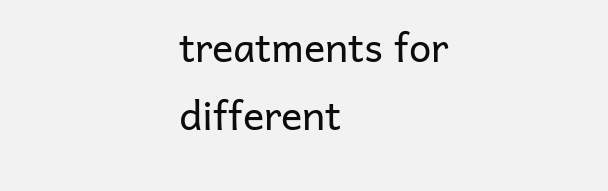treatments for different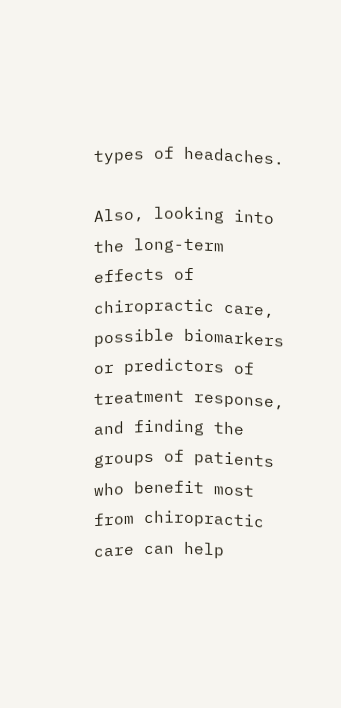types of headaches.

Also, looking into the long-term effects of chiropractic care, possible biomarkers or predictors of treatment response, and finding the groups of patients who benefit most from chiropractic care can help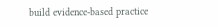build evidence-based practice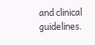and clinical guidelines.